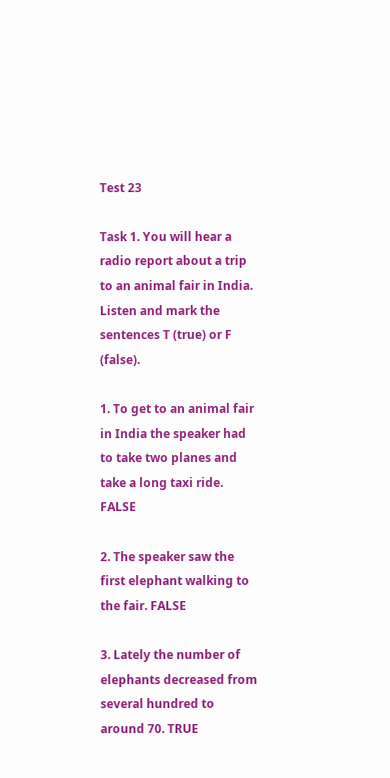Test 23

Task 1. You will hear a radio report about a trip to an animal fair in India. Listen and mark the sentences T (true) or F (false).

1. To get to an animal fair in India the speaker had to take two planes and take a long taxi ride. FALSE

2. The speaker saw the first elephant walking to the fair. FALSE

3. Lately the number of elephants decreased from several hundred to around 70. TRUE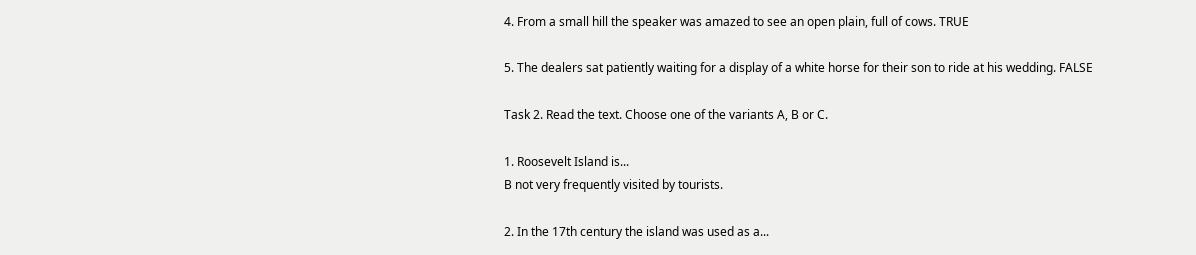4. From a small hill the speaker was amazed to see an open plain, full of cows. TRUE

5. The dealers sat patiently waiting for a display of a white horse for their son to ride at his wedding. FALSE

Task 2. Read the text. Choose one of the variants A, B or C.

1. Roosevelt Island is...
B not very frequently visited by tourists.

2. In the 17th century the island was used as a...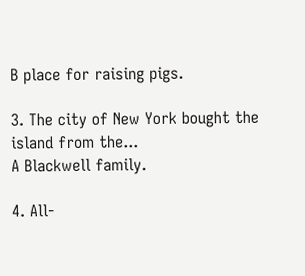B place for raising pigs.

3. The city of New York bought the island from the...
A Blackwell family.

4. All-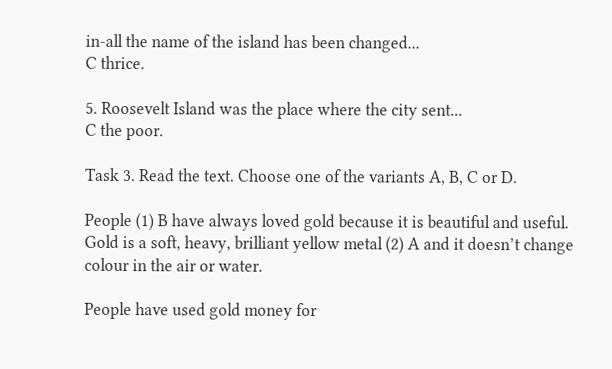in-all the name of the island has been changed...
C thrice.

5. Roosevelt Island was the place where the city sent...
C the poor.

Task 3. Read the text. Choose one of the variants A, B, C or D.

People (1) B have always loved gold because it is beautiful and useful. Gold is a soft, heavy, brilliant yellow metal (2) A and it doesn’t change colour in the air or water.

People have used gold money for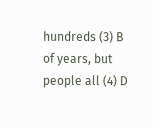hundreds (3) B of years, but people all (4) D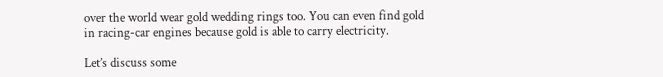over the world wear gold wedding rings too. You can even find gold in racing-car engines because gold is able to carry electricity.

Let’s discuss some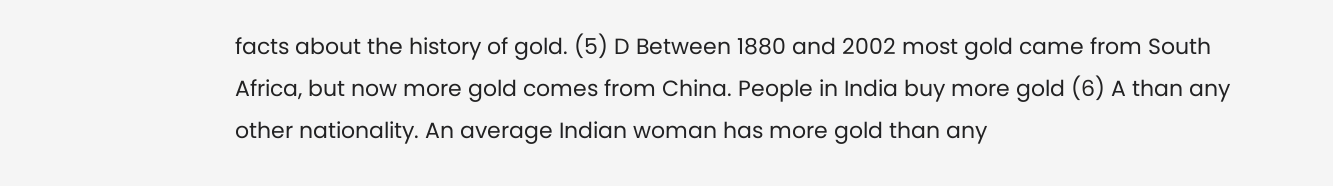facts about the history of gold. (5) D Between 1880 and 2002 most gold came from South Africa, but now more gold comes from China. People in India buy more gold (6) A than any other nationality. An average Indian woman has more gold than any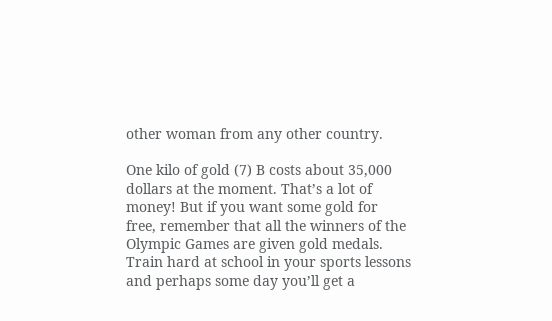other woman from any other country.

One kilo of gold (7) B costs about 35,000 dollars at the moment. That’s a lot of money! But if you want some gold for free, remember that all the winners of the Olympic Games are given gold medals. Train hard at school in your sports lessons and perhaps some day you’ll get a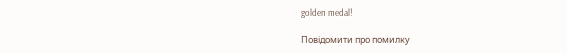golden medal!

Повідомити про помилку